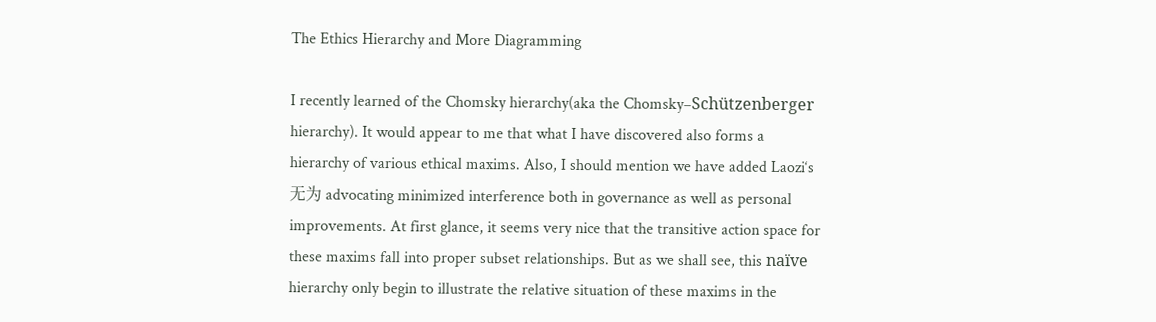The Ethics Hierarchy and More Diagramming

I recently learned of the Chomsky hierarchy(aka the Chomsky–Schützenberger hierarchy). It would appear to me that what I have discovered also forms a hierarchy of various ethical maxims. Also, I should mention we have added Laozi‘s 无为 advocating minimized interference both in governance as well as personal improvements. At first glance, it seems very nice that the transitive action space for these maxims fall into proper subset relationships. But as we shall see, this naïve hierarchy only begin to illustrate the relative situation of these maxims in the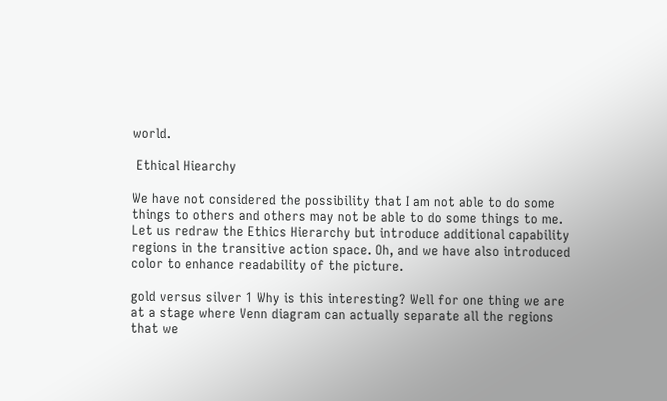world.

 Ethical Hiearchy

We have not considered the possibility that I am not able to do some things to others and others may not be able to do some things to me. Let us redraw the Ethics Hierarchy but introduce additional capability regions in the transitive action space. Oh, and we have also introduced color to enhance readability of the picture.

gold versus silver 1 Why is this interesting? Well for one thing we are at a stage where Venn diagram can actually separate all the regions that we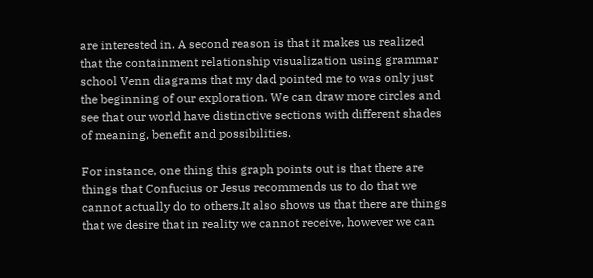are interested in. A second reason is that it makes us realized that the containment relationship visualization using grammar school Venn diagrams that my dad pointed me to was only just the beginning of our exploration. We can draw more circles and see that our world have distinctive sections with different shades of meaning, benefit and possibilities.

For instance, one thing this graph points out is that there are things that Confucius or Jesus recommends us to do that we cannot actually do to others.It also shows us that there are things that we desire that in reality we cannot receive, however we can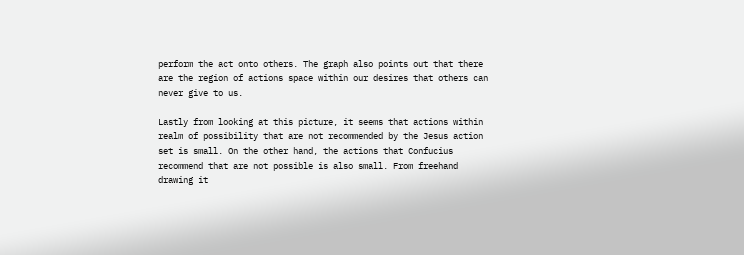perform the act onto others. The graph also points out that there are the region of actions space within our desires that others can never give to us.

Lastly from looking at this picture, it seems that actions within realm of possibility that are not recommended by the Jesus action set is small. On the other hand, the actions that Confucius recommend that are not possible is also small. From freehand drawing it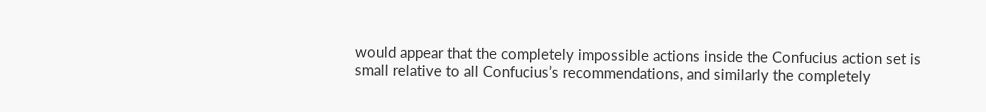would appear that the completely impossible actions inside the Confucius action set is small relative to all Confucius’s recommendations, and similarly the completely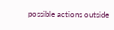possible actions outside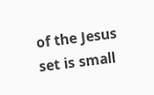of the Jesus set is small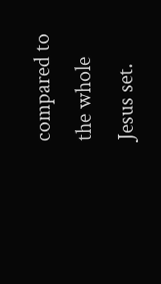compared to the whole Jesus set.